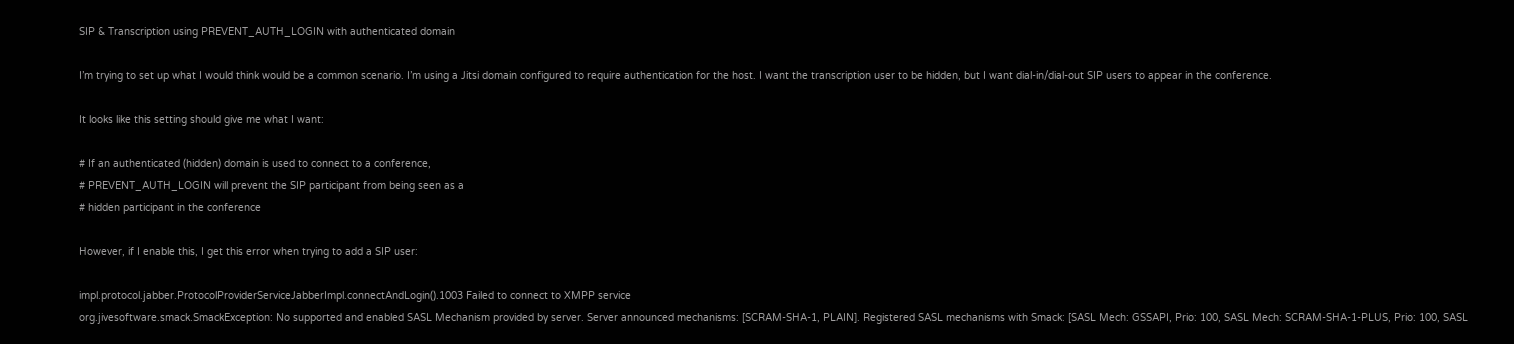SIP & Transcription using PREVENT_AUTH_LOGIN with authenticated domain

I’m trying to set up what I would think would be a common scenario. I’m using a Jitsi domain configured to require authentication for the host. I want the transcription user to be hidden, but I want dial-in/dial-out SIP users to appear in the conference.

It looks like this setting should give me what I want:

# If an authenticated (hidden) domain is used to connect to a conference,
# PREVENT_AUTH_LOGIN will prevent the SIP participant from being seen as a
# hidden participant in the conference

However, if I enable this, I get this error when trying to add a SIP user:

impl.protocol.jabber.ProtocolProviderServiceJabberImpl.connectAndLogin().1003 Failed to connect to XMPP service
org.jivesoftware.smack.SmackException: No supported and enabled SASL Mechanism provided by server. Server announced mechanisms: [SCRAM-SHA-1, PLAIN]. Registered SASL mechanisms with Smack: [SASL Mech: GSSAPI, Prio: 100, SASL Mech: SCRAM-SHA-1-PLUS, Prio: 100, SASL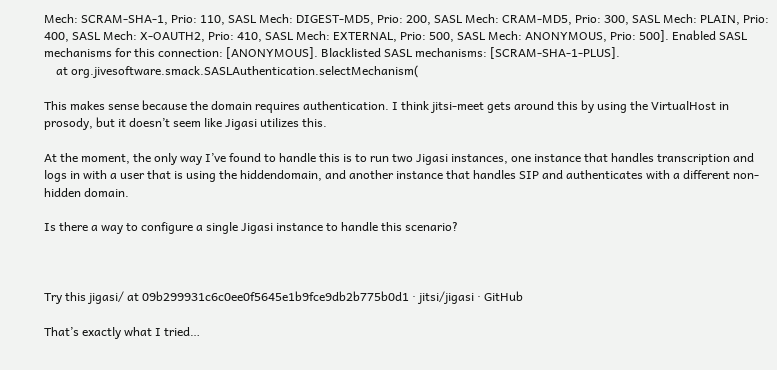Mech: SCRAM-SHA-1, Prio: 110, SASL Mech: DIGEST-MD5, Prio: 200, SASL Mech: CRAM-MD5, Prio: 300, SASL Mech: PLAIN, Prio: 400, SASL Mech: X-OAUTH2, Prio: 410, SASL Mech: EXTERNAL, Prio: 500, SASL Mech: ANONYMOUS, Prio: 500]. Enabled SASL mechanisms for this connection: [ANONYMOUS]. Blacklisted SASL mechanisms: [SCRAM-SHA-1-PLUS].
    at org.jivesoftware.smack.SASLAuthentication.selectMechanism(

This makes sense because the domain requires authentication. I think jitsi-meet gets around this by using the VirtualHost in prosody, but it doesn’t seem like Jigasi utilizes this.

At the moment, the only way I’ve found to handle this is to run two Jigasi instances, one instance that handles transcription and logs in with a user that is using the hiddendomain, and another instance that handles SIP and authenticates with a different non-hidden domain.

Is there a way to configure a single Jigasi instance to handle this scenario?



Try this jigasi/ at 09b299931c6c0ee0f5645e1b9fce9db2b775b0d1 · jitsi/jigasi · GitHub

That’s exactly what I tried…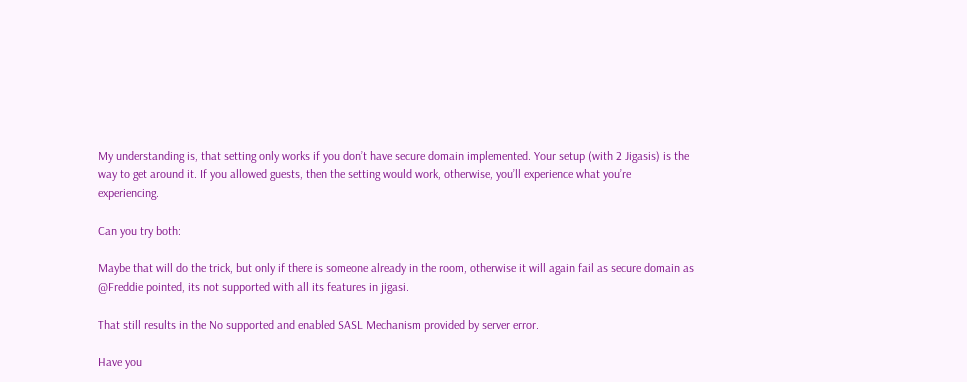My understanding is, that setting only works if you don’t have secure domain implemented. Your setup (with 2 Jigasis) is the way to get around it. If you allowed guests, then the setting would work, otherwise, you’ll experience what you’re experiencing.

Can you try both:

Maybe that will do the trick, but only if there is someone already in the room, otherwise it will again fail as secure domain as @Freddie pointed, its not supported with all its features in jigasi.

That still results in the No supported and enabled SASL Mechanism provided by server error.

Have you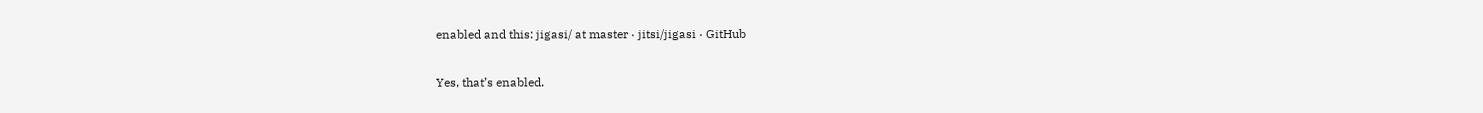enabled and this: jigasi/ at master · jitsi/jigasi · GitHub

Yes, that’s enabled.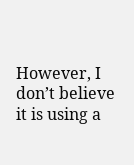However, I don’t believe it is using a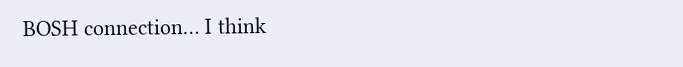BOSH connection… I think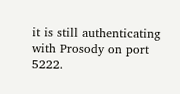it is still authenticating with Prosody on port 5222.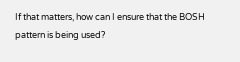If that matters, how can I ensure that the BOSH pattern is being used?